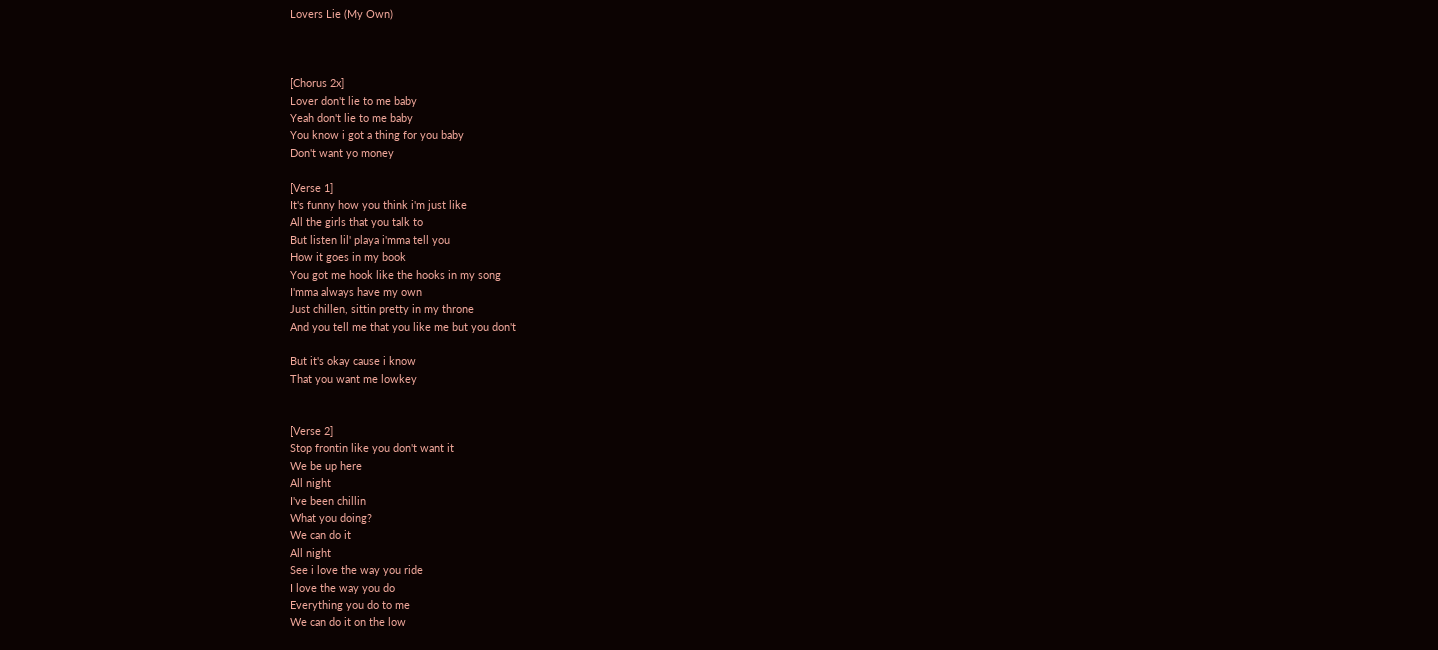Lovers Lie (My Own)



[Chorus 2x]
Lover don't lie to me baby
Yeah don't lie to me baby
You know i got a thing for you baby
Don't want yo money

[Verse 1]
It's funny how you think i'm just like
All the girls that you talk to
But listen lil' playa i'mma tell you
How it goes in my book
You got me hook like the hooks in my song
I'mma always have my own
Just chillen, sittin pretty in my throne
And you tell me that you like me but you don't

But it's okay cause i know
That you want me lowkey


[Verse 2]
Stop frontin like you don't want it
We be up here
All night
I've been chillin
What you doing?
We can do it
All night
See i love the way you ride
I love the way you do
Everything you do to me
We can do it on the low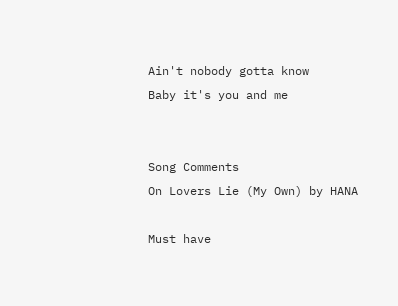Ain't nobody gotta know
Baby it's you and me


Song Comments
On Lovers Lie (My Own) by HANA

Must have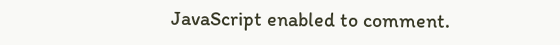JavaScript enabled to comment.